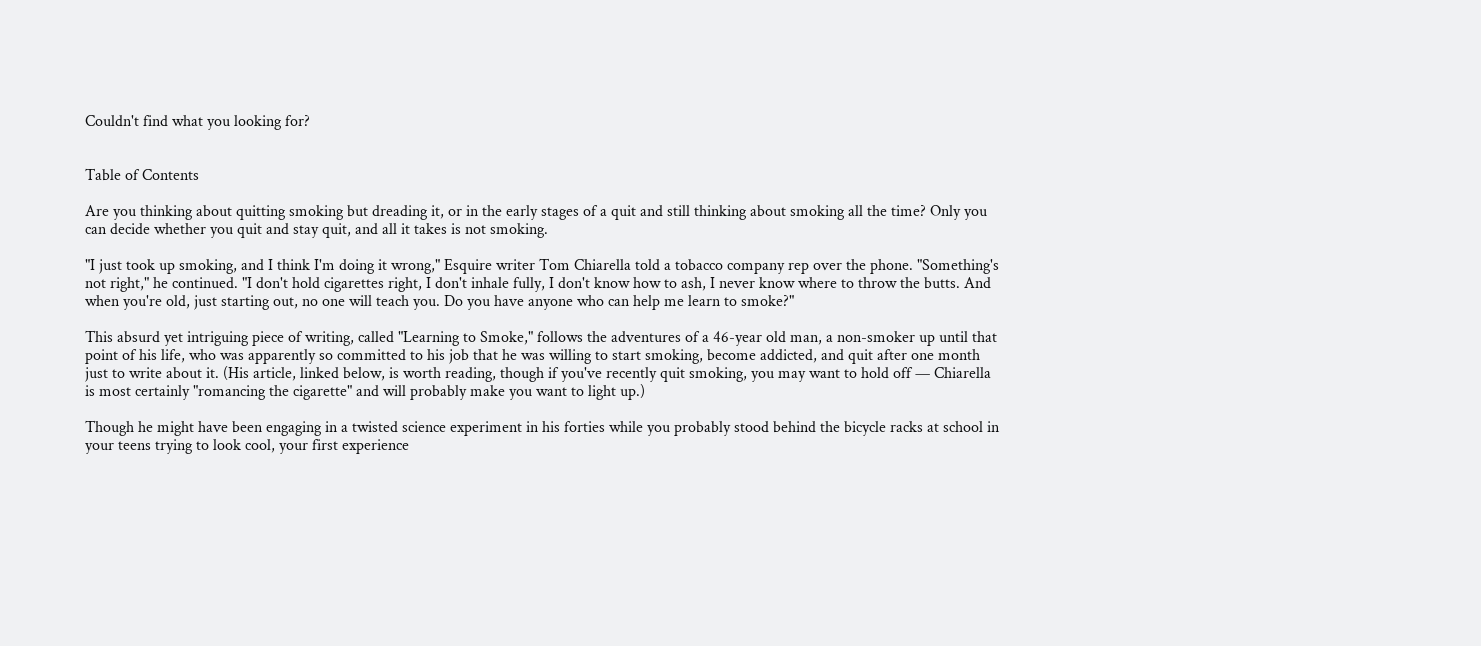Couldn't find what you looking for?


Table of Contents

Are you thinking about quitting smoking but dreading it, or in the early stages of a quit and still thinking about smoking all the time? Only you can decide whether you quit and stay quit, and all it takes is not smoking.

"I just took up smoking, and I think I'm doing it wrong," Esquire writer Tom Chiarella told a tobacco company rep over the phone. "Something's not right," he continued. "I don't hold cigarettes right, I don't inhale fully, I don't know how to ash, I never know where to throw the butts. And when you're old, just starting out, no one will teach you. Do you have anyone who can help me learn to smoke?"

This absurd yet intriguing piece of writing, called "Learning to Smoke," follows the adventures of a 46-year old man, a non-smoker up until that point of his life, who was apparently so committed to his job that he was willing to start smoking, become addicted, and quit after one month just to write about it. (His article, linked below, is worth reading, though if you've recently quit smoking, you may want to hold off — Chiarella is most certainly "romancing the cigarette" and will probably make you want to light up.)

Though he might have been engaging in a twisted science experiment in his forties while you probably stood behind the bicycle racks at school in your teens trying to look cool, your first experience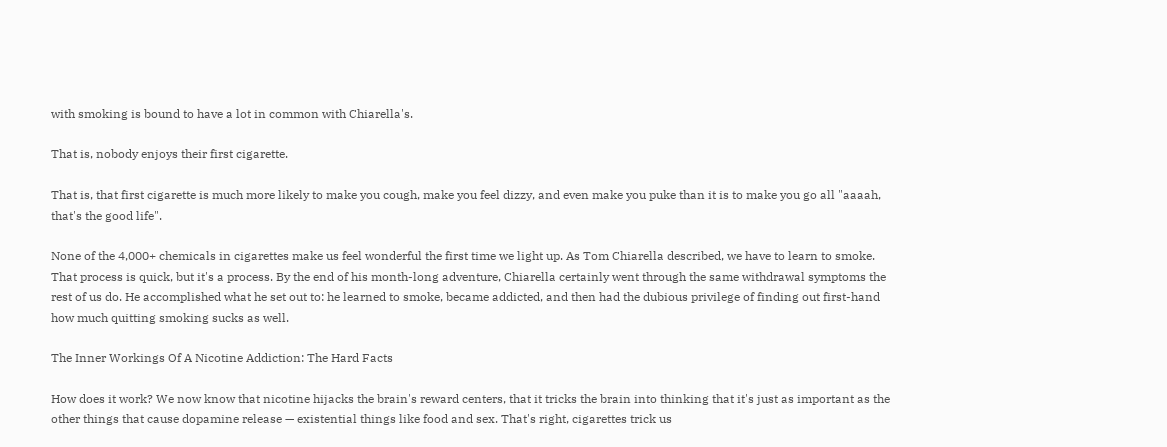with smoking is bound to have a lot in common with Chiarella's.

That is, nobody enjoys their first cigarette.

That is, that first cigarette is much more likely to make you cough, make you feel dizzy, and even make you puke than it is to make you go all "aaaah, that's the good life".

None of the 4,000+ chemicals in cigarettes make us feel wonderful the first time we light up. As Tom Chiarella described, we have to learn to smoke. That process is quick, but it's a process. By the end of his month-long adventure, Chiarella certainly went through the same withdrawal symptoms the rest of us do. He accomplished what he set out to: he learned to smoke, became addicted, and then had the dubious privilege of finding out first-hand how much quitting smoking sucks as well.

The Inner Workings Of A Nicotine Addiction: The Hard Facts

How does it work? We now know that nicotine hijacks the brain's reward centers, that it tricks the brain into thinking that it's just as important as the other things that cause dopamine release — existential things like food and sex. That's right, cigarettes trick us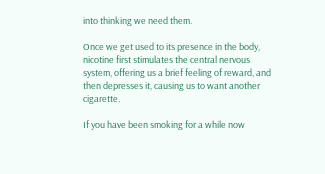into thinking we need them.

Once we get used to its presence in the body, nicotine first stimulates the central nervous system, offering us a brief feeling of reward, and then depresses it, causing us to want another cigarette.

If you have been smoking for a while now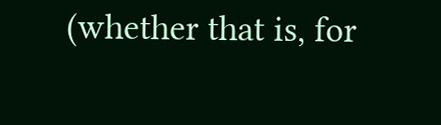(whether that is, for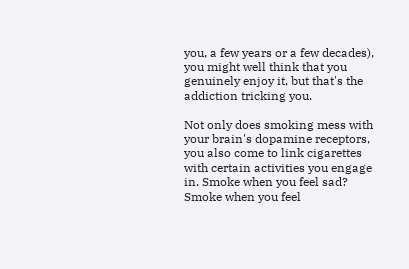you, a few years or a few decades), you might well think that you genuinely enjoy it, but that's the addiction tricking you.

Not only does smoking mess with your brain's dopamine receptors, you also come to link cigarettes with certain activities you engage in. Smoke when you feel sad? Smoke when you feel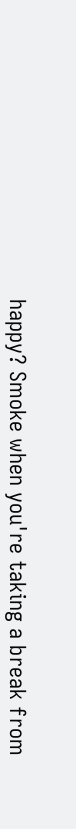happy? Smoke when you're taking a break from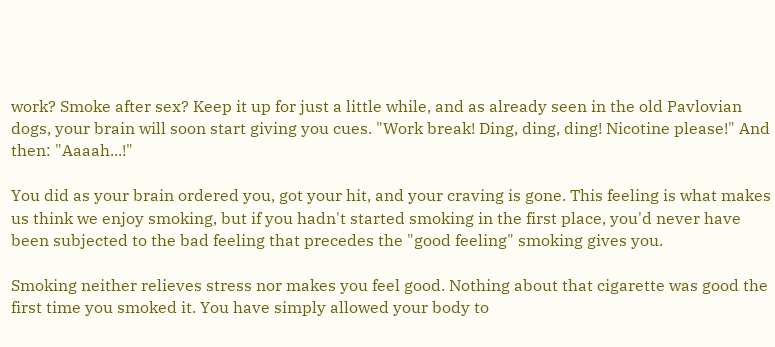work? Smoke after sex? Keep it up for just a little while, and as already seen in the old Pavlovian dogs, your brain will soon start giving you cues. "Work break! Ding, ding, ding! Nicotine please!" And then: "Aaaah...!"

You did as your brain ordered you, got your hit, and your craving is gone. This feeling is what makes us think we enjoy smoking, but if you hadn't started smoking in the first place, you'd never have been subjected to the bad feeling that precedes the "good feeling" smoking gives you.

Smoking neither relieves stress nor makes you feel good. Nothing about that cigarette was good the first time you smoked it. You have simply allowed your body to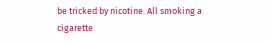be tricked by nicotine. All smoking a cigarette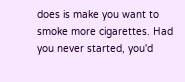does is make you want to smoke more cigarettes. Had you never started, you'd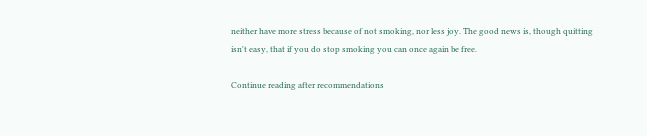neither have more stress because of not smoking, nor less joy. The good news is, though quitting isn't easy, that if you do stop smoking you can once again be free.

Continue reading after recommendations